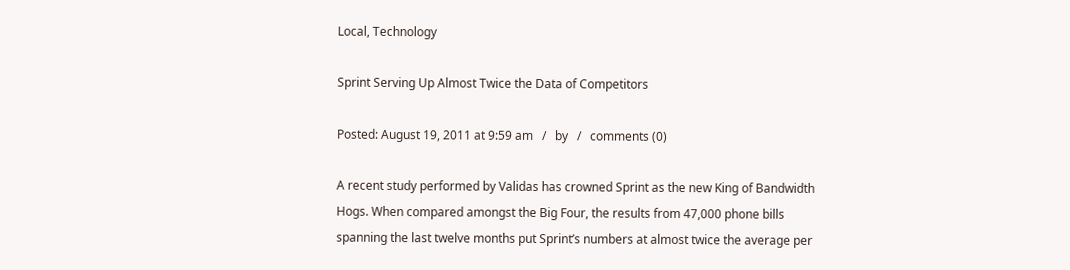Local, Technology

Sprint Serving Up Almost Twice the Data of Competitors

Posted: August 19, 2011 at 9:59 am   /   by   /   comments (0)

A recent study performed by Validas has crowned Sprint as the new King of Bandwidth Hogs. When compared amongst the Big Four, the results from 47,000 phone bills spanning the last twelve months put Sprint’s numbers at almost twice the average per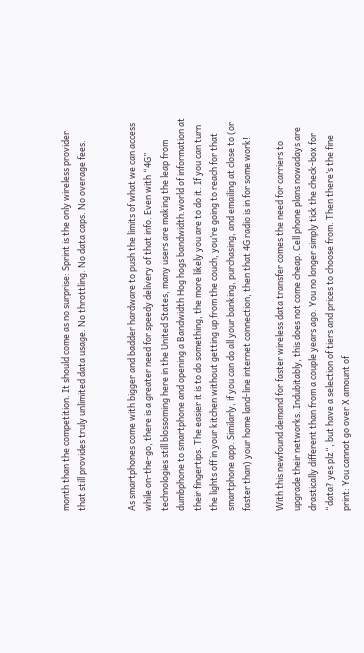month than the competition. It should come as no surprise: Sprint is the only wireless provider that still provides truly unlimited data usage. No throttling. No data caps. No overage fees.


As smartphones come with bigger and badder hardware to push the limits of what we can access while on-the-go, there is a greater need for speedy delivery of that info. Even with “4G” technologies still blossoming here in the United States, many users are making the leap from dumbphone to smartphone and opening a Bandwidth Hog hogs bandwidth.world of information at their fingertips. The easier it is to do something, the more likely you are to do it. If you can turn the lights off in your kitchen without getting up from the couch, you’re going to reach for that smartphone app. Similarly, if you can do all your banking, purchasing, and emailing at close to (or faster than) your home land-line internet connection, then that 4G radio is in for some work!

With this newfound demand for faster wireless data transfer comes the need for carriers to upgrade their networks. Indubitably, this does not come cheap. Cell phone plans nowadays are drastically different than from a couple years ago. You no longer simply tick the check-box for “data? yes plz“, but have a selection of tiers and prices to choose from. Then there’s the fine print: You cannot go over X amount of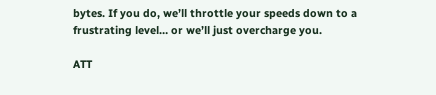bytes. If you do, we’ll throttle your speeds down to a frustrating level… or we’ll just overcharge you.

ATT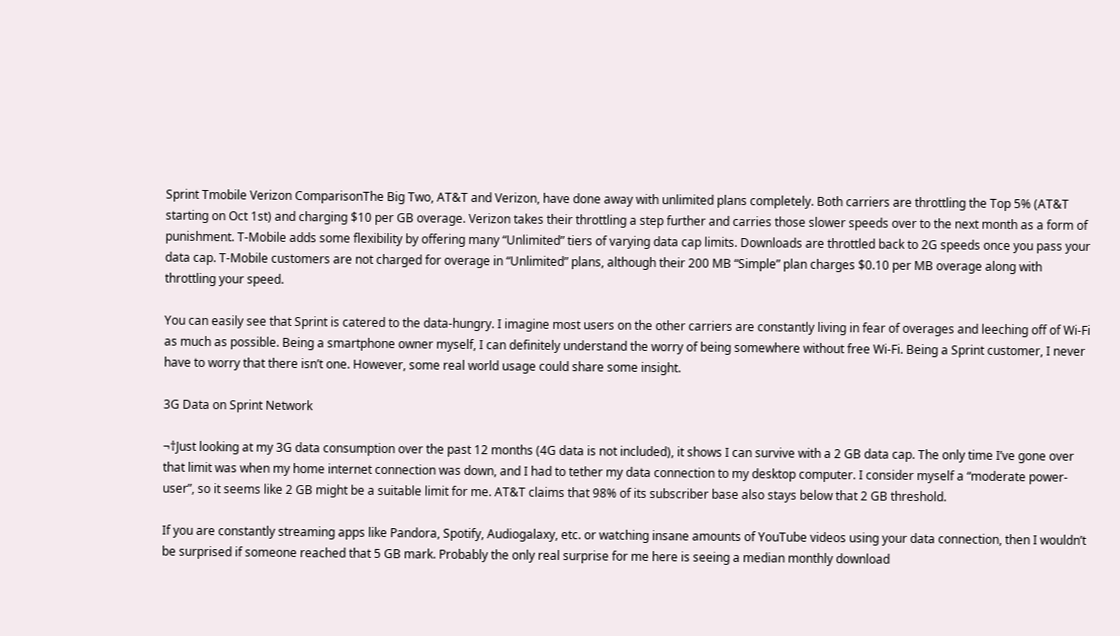Sprint Tmobile Verizon ComparisonThe Big Two, AT&T and Verizon, have done away with unlimited plans completely. Both carriers are throttling the Top 5% (AT&T starting on Oct 1st) and charging $10 per GB overage. Verizon takes their throttling a step further and carries those slower speeds over to the next month as a form of punishment. T-Mobile adds some flexibility by offering many “Unlimited” tiers of varying data cap limits. Downloads are throttled back to 2G speeds once you pass your data cap. T-Mobile customers are not charged for overage in “Unlimited” plans, although their 200 MB “Simple” plan charges $0.10 per MB overage along with throttling your speed.

You can easily see that Sprint is catered to the data-hungry. I imagine most users on the other carriers are constantly living in fear of overages and leeching off of Wi-Fi as much as possible. Being a smartphone owner myself, I can definitely understand the worry of being somewhere without free Wi-Fi. Being a Sprint customer, I never have to worry that there isn’t one. However, some real world usage could share some insight.

3G Data on Sprint Network

¬†Just looking at my 3G data consumption over the past 12 months (4G data is not included), it shows I can survive with a 2 GB data cap. The only time I’ve gone over that limit was when my home internet connection was down, and I had to tether my data connection to my desktop computer. I consider myself a “moderate power-user”, so it seems like 2 GB might be a suitable limit for me. AT&T claims that 98% of its subscriber base also stays below that 2 GB threshold.

If you are constantly streaming apps like Pandora, Spotify, Audiogalaxy, etc. or watching insane amounts of YouTube videos using your data connection, then I wouldn’t be surprised if someone reached that 5 GB mark. Probably the only real surprise for me here is seeing a median monthly download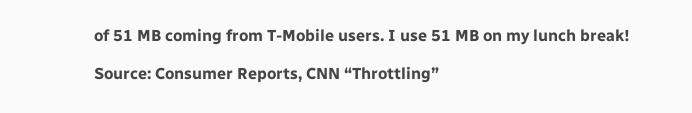of 51 MB coming from T-Mobile users. I use 51 MB on my lunch break!

Source: Consumer Reports, CNN “Throttling”